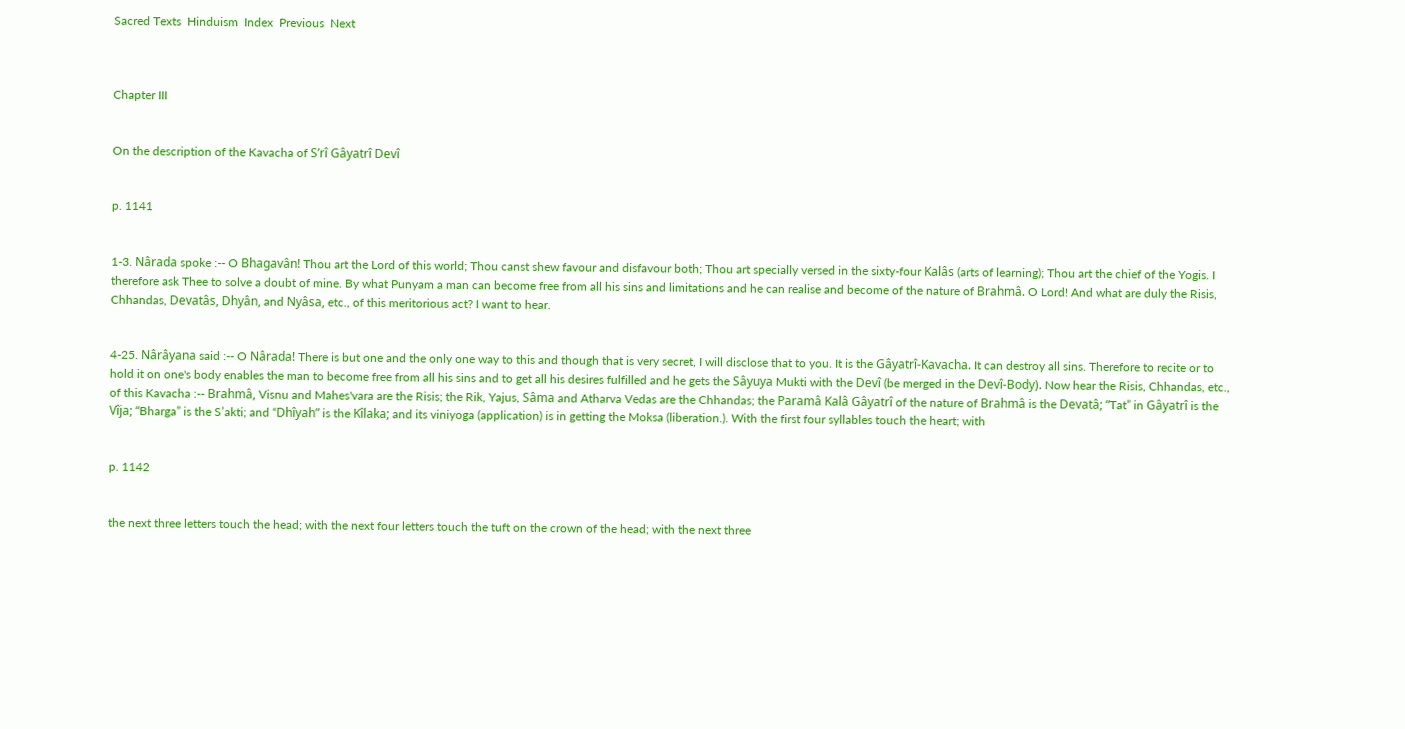Sacred Texts  Hinduism  Index  Previous  Next



Chapter III


On the description of the Kavacha of S’rî Gâyatrî Devî


p. 1141


1-3. Nârada spoke :-- O Bhagavân! Thou art the Lord of this world; Thou canst shew favour and disfavour both; Thou art specially versed in the sixty-four Kalâs (arts of learning); Thou art the chief of the Yogis. I therefore ask Thee to solve a doubt of mine. By what Punyam a man can become free from all his sins and limitations and he can realise and become of the nature of Brahmâ. O Lord! And what are duly the Risis, Chhandas, Devatâs, Dhyân, and Nyâsa, etc., of this meritorious act? I want to hear.


4-25. Nârâyana said :-- O Nârada! There is but one and the only one way to this and though that is very secret, I will disclose that to you. It is the Gâyatrî-Kavacha. It can destroy all sins. Therefore to recite or to hold it on one's body enables the man to become free from all his sins and to get all his desires fulfilled and he gets the Sâyuya Mukti with the Devî (be merged in the Devî-Body). Now hear the Risis, Chhandas, etc., of this Kavacha :-- Brahmâ, Visnu and Mahes'vara are the Risis; the Rik, Yajus, Sâma and Atharva Vedas are the Chhandas; the Paramâ Kalâ Gâyatrî of the nature of Brahmâ is the Devatâ; “Tat” in Gâyatrî is the Vîja; “Bharga” is the S’akti; and “Dhîyah” is the Kîlaka; and its viniyoga (application) is in getting the Moksa (liberation.). With the first four syllables touch the heart; with


p. 1142


the next three letters touch the head; with the next four letters touch the tuft on the crown of the head; with the next three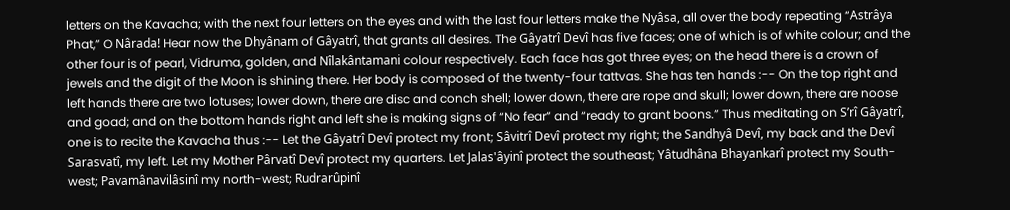letters on the Kavacha; with the next four letters on the eyes and with the last four letters make the Nyâsa, all over the body repeating “Astrâya Phat,” O Nârada! Hear now the Dhyânam of Gâyatrî, that grants all desires. The Gâyatrî Devî has five faces; one of which is of white colour; and the other four is of pearl, Vidruma, golden, and Nîlakântamani colour respectively. Each face has got three eyes; on the head there is a crown of jewels and the digit of the Moon is shining there. Her body is composed of the twenty-four tattvas. She has ten hands :-- On the top right and left hands there are two lotuses; lower down, there are disc and conch shell; lower down, there are rope and skull; lower down, there are noose and goad; and on the bottom hands right and left she is making signs of “No fear” and “ready to grant boons.” Thus meditating on S’rî Gâyatrî, one is to recite the Kavacha thus :-- Let the Gâyatrî Devî protect my front; Sâvitrî Devî protect my right; the Sandhyâ Devî, my back and the Devî Sarasvatî, my left. Let my Mother Pârvatî Devî protect my quarters. Let Jalas'âyinî protect the southeast; Yâtudhâna Bhayankarî protect my South-west; Pavamânavilâsinî my north-west; Rudrarûpinî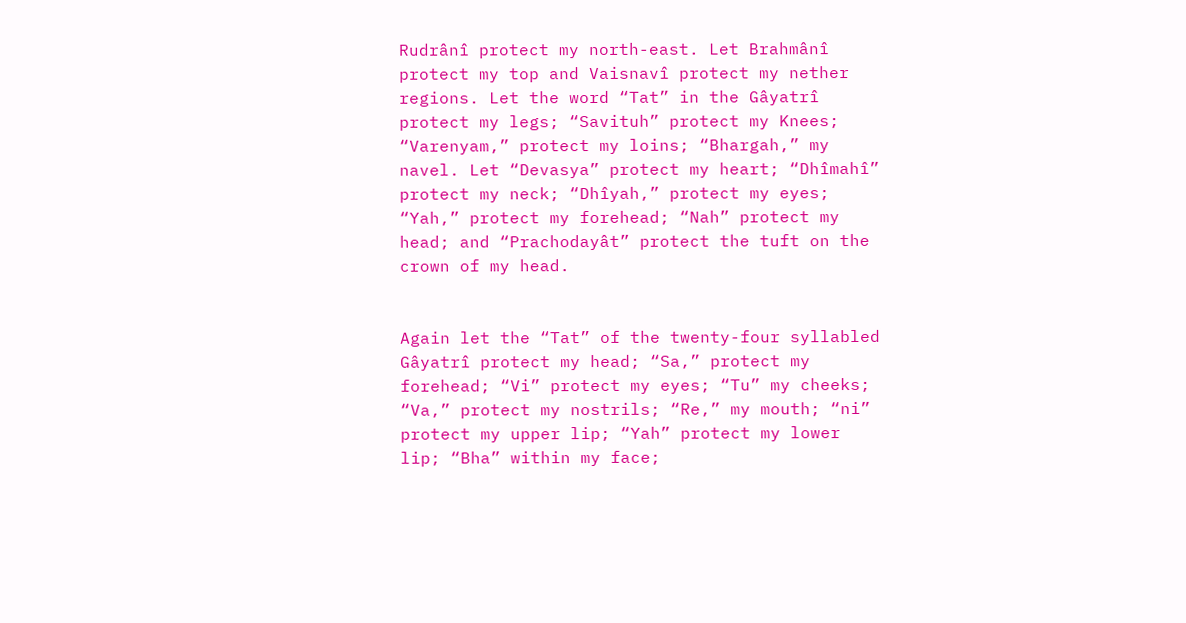Rudrânî protect my north-east. Let Brahmânî protect my top and Vaisnavî protect my nether regions. Let the word “Tat” in the Gâyatrî protect my legs; “Savituh” protect my Knees; “Varenyam,” protect my loins; “Bhargah,” my navel. Let “Devasya” protect my heart; “Dhîmahî” protect my neck; “Dhîyah,” protect my eyes; “Yah,” protect my forehead; “Nah” protect my head; and “Prachodayât” protect the tuft on the crown of my head.


Again let the “Tat” of the twenty-four syllabled Gâyatrî protect my head; “Sa,” protect my forehead; “Vi” protect my eyes; “Tu” my cheeks; “Va,” protect my nostrils; “Re,” my mouth; “ni” protect my upper lip; “Yah” protect my lower lip; “Bha” within my face;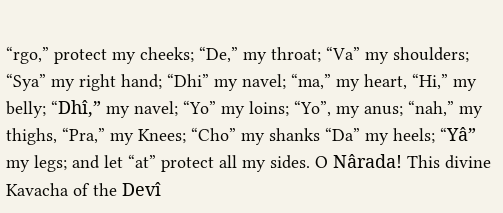“rgo,” protect my cheeks; “De,” my throat; “Va” my shoulders; “Sya” my right hand; “Dhi” my navel; “ma,” my heart, “Hi,” my belly; “Dhî,” my navel; “Yo” my loins; “Yo”, my anus; “nah,” my thighs, “Pra,” my Knees; “Cho” my shanks “Da” my heels; “Yâ” my legs; and let “at” protect all my sides. O Nârada! This divine Kavacha of the Devî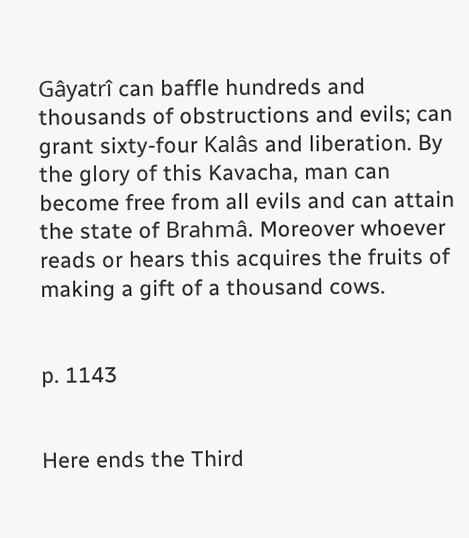Gâyatrî can baffle hundreds and thousands of obstructions and evils; can grant sixty-four Kalâs and liberation. By the glory of this Kavacha, man can become free from all evils and can attain the state of Brahmâ. Moreover whoever reads or hears this acquires the fruits of making a gift of a thousand cows.


p. 1143


Here ends the Third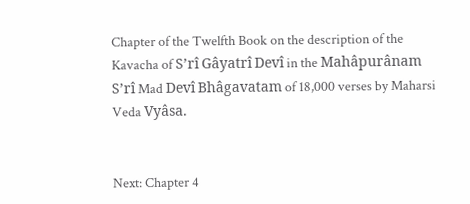Chapter of the Twelfth Book on the description of the Kavacha of S’rî Gâyatrî Devî in the Mahâpurânam S’rî Mad Devî Bhâgavatam of 18,000 verses by Maharsi Veda Vyâsa.


Next: Chapter 4